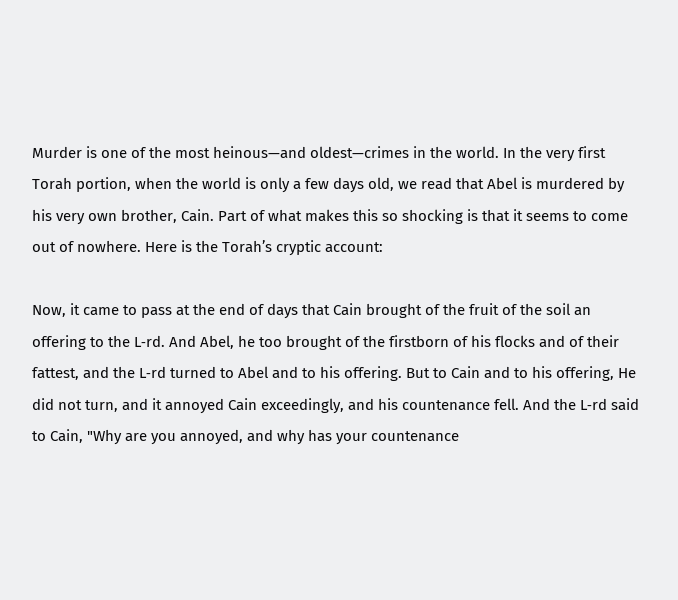Murder is one of the most heinous—and oldest—crimes in the world. In the very first Torah portion, when the world is only a few days old, we read that Abel is murdered by his very own brother, Cain. Part of what makes this so shocking is that it seems to come out of nowhere. Here is the Torah’s cryptic account:

Now, it came to pass at the end of days that Cain brought of the fruit of the soil an offering to the L‑rd. And Abel, he too brought of the firstborn of his flocks and of their fattest, and the L‑rd turned to Abel and to his offering. But to Cain and to his offering, He did not turn, and it annoyed Cain exceedingly, and his countenance fell. And the L‑rd said to Cain, "Why are you annoyed, and why has your countenance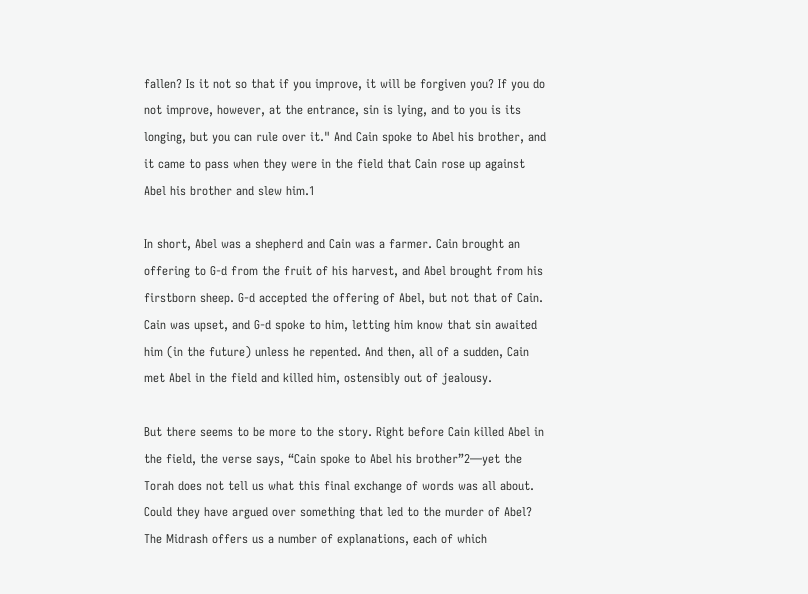fallen? Is it not so that if you improve, it will be forgiven you? If you do not improve, however, at the entrance, sin is lying, and to you is its longing, but you can rule over it." And Cain spoke to Abel his brother, and it came to pass when they were in the field that Cain rose up against Abel his brother and slew him.1

In short, Abel was a shepherd and Cain was a farmer. Cain brought an offering to G‑d from the fruit of his harvest, and Abel brought from his firstborn sheep. G‑d accepted the offering of Abel, but not that of Cain. Cain was upset, and G‑d spoke to him, letting him know that sin awaited him (in the future) unless he repented. And then, all of a sudden, Cain met Abel in the field and killed him, ostensibly out of jealousy.

But there seems to be more to the story. Right before Cain killed Abel in the field, the verse says, “Cain spoke to Abel his brother”2—yet the Torah does not tell us what this final exchange of words was all about. Could they have argued over something that led to the murder of Abel? The Midrash offers us a number of explanations, each of which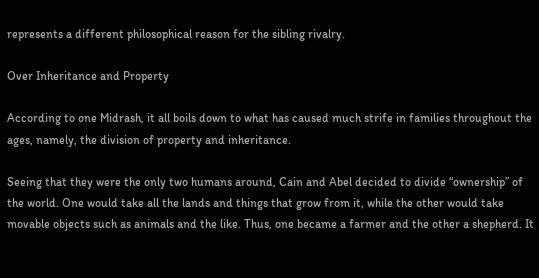represents a different philosophical reason for the sibling rivalry.

Over Inheritance and Property

According to one Midrash, it all boils down to what has caused much strife in families throughout the ages, namely, the division of property and inheritance.

Seeing that they were the only two humans around, Cain and Abel decided to divide “ownership” of the world. One would take all the lands and things that grow from it, while the other would take movable objects such as animals and the like. Thus, one became a farmer and the other a shepherd. It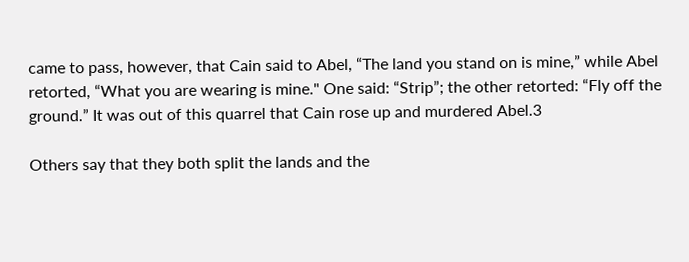came to pass, however, that Cain said to Abel, “The land you stand on is mine,” while Abel retorted, “What you are wearing is mine." One said: “Strip”; the other retorted: “Fly off the ground.” It was out of this quarrel that Cain rose up and murdered Abel.3

Others say that they both split the lands and the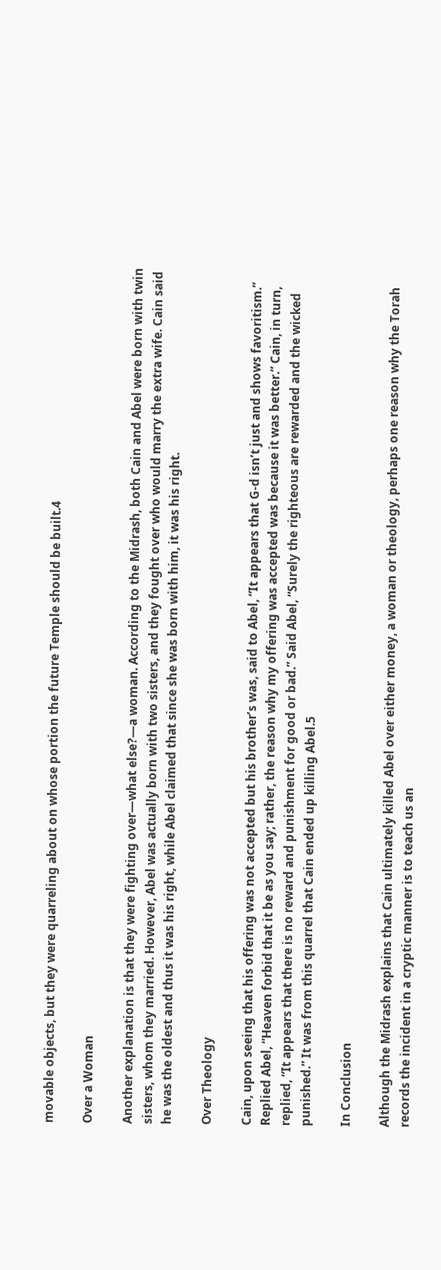movable objects, but they were quarreling about on whose portion the future Temple should be built.4

Over a Woman

Another explanation is that they were fighting over—what else?—a woman. According to the Midrash, both Cain and Abel were born with twin sisters, whom they married. However, Abel was actually born with two sisters, and they fought over who would marry the extra wife. Cain said he was the oldest and thus it was his right, while Abel claimed that since she was born with him, it was his right.

Over Theology

Cain, upon seeing that his offering was not accepted but his brother’s was, said to Abel, “It appears that G‑d isn’t just and shows favoritism.” Replied Abel, “Heaven forbid that it be as you say; rather, the reason why my offering was accepted was because it was better.” Cain, in turn, replied, “It appears that there is no reward and punishment for good or bad.” Said Abel, “Surely the righteous are rewarded and the wicked punished.” It was from this quarrel that Cain ended up killing Abel.5

In Conclusion

Although the Midrash explains that Cain ultimately killed Abel over either money, a woman or theology, perhaps one reason why the Torah records the incident in a cryptic manner is to teach us an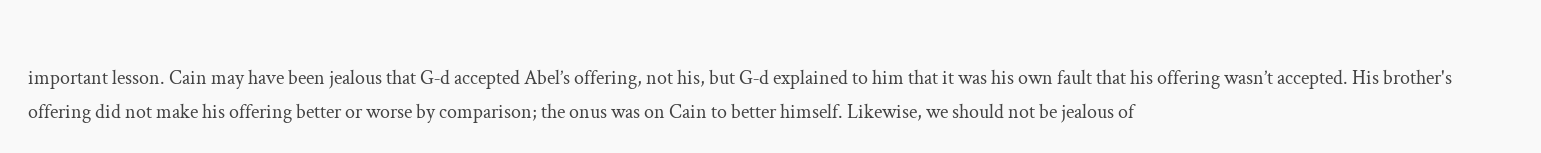important lesson. Cain may have been jealous that G‑d accepted Abel’s offering, not his, but G‑d explained to him that it was his own fault that his offering wasn’t accepted. His brother's offering did not make his offering better or worse by comparison; the onus was on Cain to better himself. Likewise, we should not be jealous of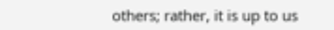others; rather, it is up to us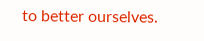to better ourselves.